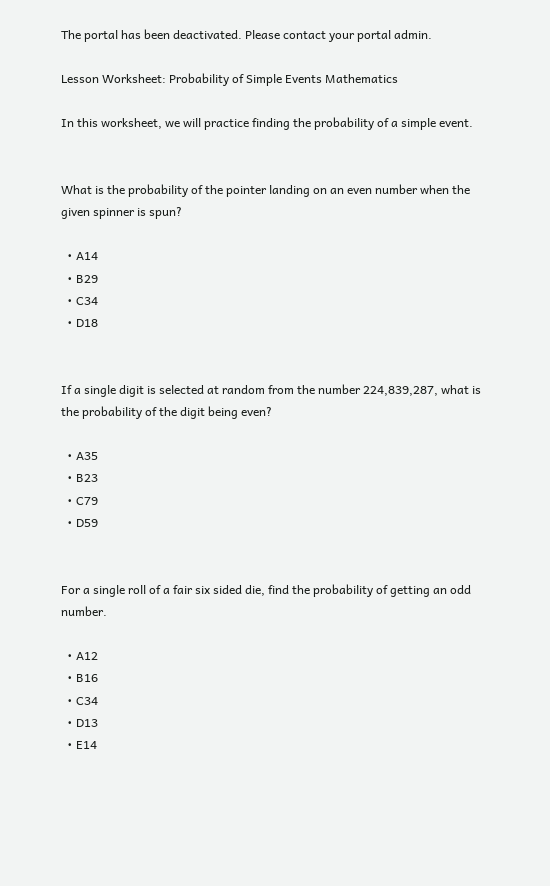The portal has been deactivated. Please contact your portal admin.

Lesson Worksheet: Probability of Simple Events Mathematics

In this worksheet, we will practice finding the probability of a simple event.


What is the probability of the pointer landing on an even number when the given spinner is spun?

  • A14
  • B29
  • C34
  • D18


If a single digit is selected at random from the number 224,839,287, what is the probability of the digit being even?

  • A35
  • B23
  • C79
  • D59


For a single roll of a fair six sided die, find the probability of getting an odd number.

  • A12
  • B16
  • C34
  • D13
  • E14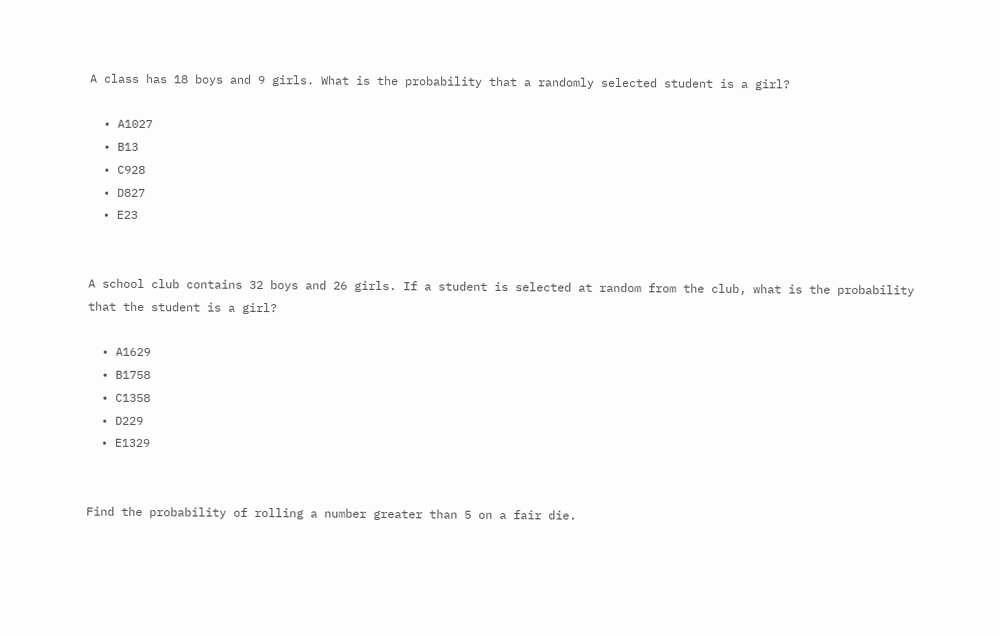A class has 18 boys and 9 girls. What is the probability that a randomly selected student is a girl?

  • A1027
  • B13
  • C928
  • D827
  • E23


A school club contains 32 boys and 26 girls. If a student is selected at random from the club, what is the probability that the student is a girl?

  • A1629
  • B1758
  • C1358
  • D229
  • E1329


Find the probability of rolling a number greater than 5 on a fair die.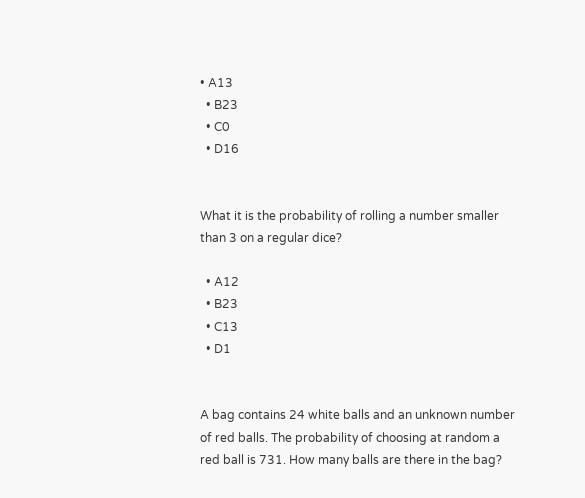• A13
  • B23
  • C0
  • D16


What it is the probability of rolling a number smaller than 3 on a regular dice?

  • A12
  • B23
  • C13
  • D1


A bag contains 24 white balls and an unknown number of red balls. The probability of choosing at random a red ball is 731. How many balls are there in the bag?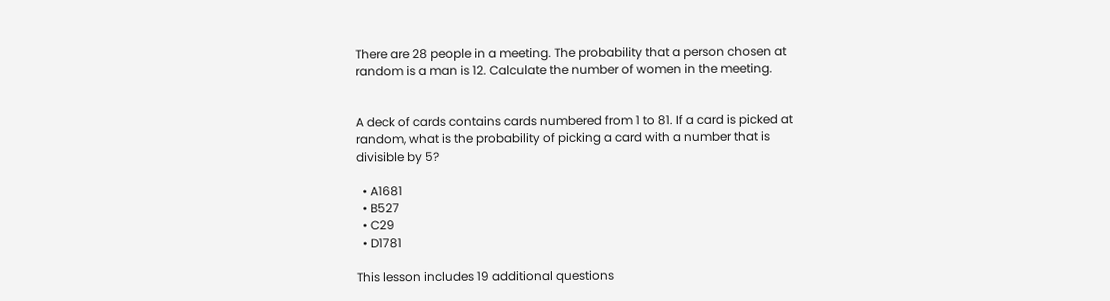There are 28 people in a meeting. The probability that a person chosen at random is a man is 12. Calculate the number of women in the meeting.


A deck of cards contains cards numbered from 1 to 81. If a card is picked at random, what is the probability of picking a card with a number that is divisible by 5?

  • A1681
  • B527
  • C29
  • D1781

This lesson includes 19 additional questions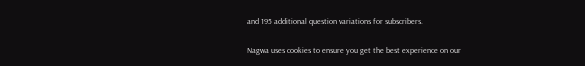and 195 additional question variations for subscribers.

Nagwa uses cookies to ensure you get the best experience on our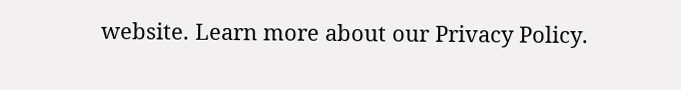website. Learn more about our Privacy Policy.